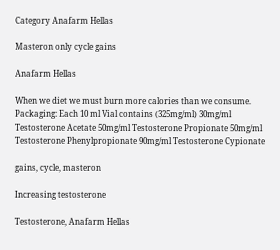Category Anafarm Hellas

Masteron only cycle gains

Anafarm Hellas

When we diet we must burn more calories than we consume. Packaging: Each 10 ml Vial contains (325mg/ml) 30mg/ml Testosterone Acetate 50mg/ml Testosterone Propionate 50mg/ml Testosterone Phenylpropionate 90mg/ml Testosterone Cypionate

gains, cycle, masteron

Increasing testosterone

Testosterone, Anafarm Hellas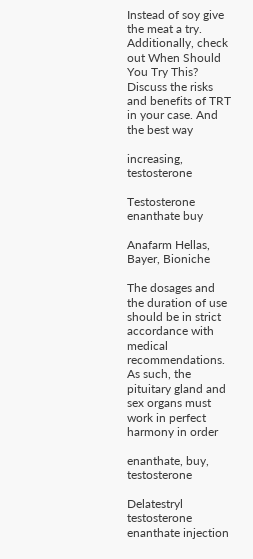Instead of soy give the meat a try. Additionally, check out When Should You Try This? Discuss the risks and benefits of TRT in your case. And the best way

increasing, testosterone

Testosterone enanthate buy

Anafarm Hellas, Bayer, Bioniche

The dosages and the duration of use should be in strict accordance with medical recommendations. As such, the pituitary gland and sex organs must work in perfect harmony in order

enanthate, buy, testosterone

Delatestryl testosterone enanthate injection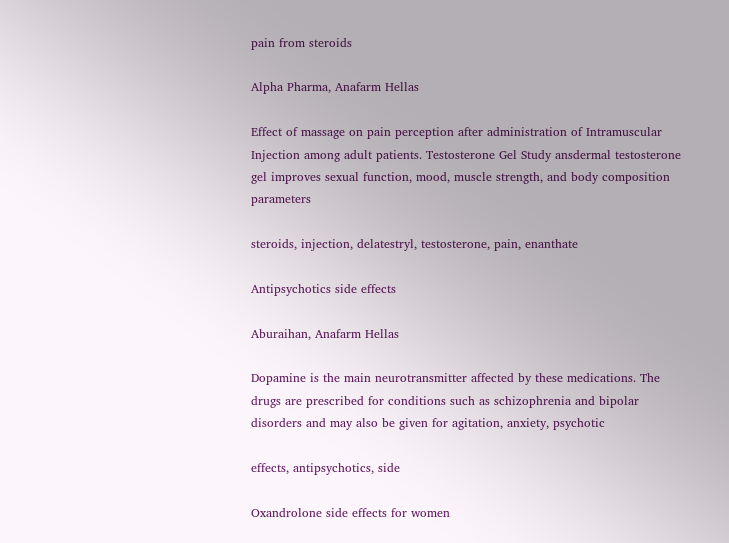pain from steroids

Alpha Pharma, Anafarm Hellas

Effect of massage on pain perception after administration of Intramuscular Injection among adult patients. Testosterone Gel Study ansdermal testosterone gel improves sexual function, mood, muscle strength, and body composition parameters

steroids, injection, delatestryl, testosterone, pain, enanthate

Antipsychotics side effects

Aburaihan, Anafarm Hellas

Dopamine is the main neurotransmitter affected by these medications. The drugs are prescribed for conditions such as schizophrenia and bipolar disorders and may also be given for agitation, anxiety, psychotic

effects, antipsychotics, side

Oxandrolone side effects for women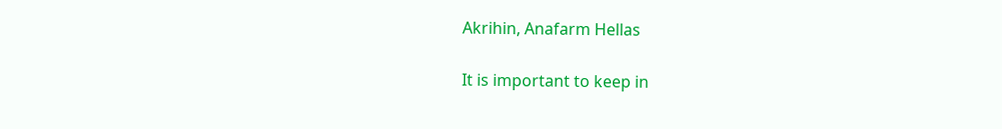Akrihin, Anafarm Hellas

It is important to keep in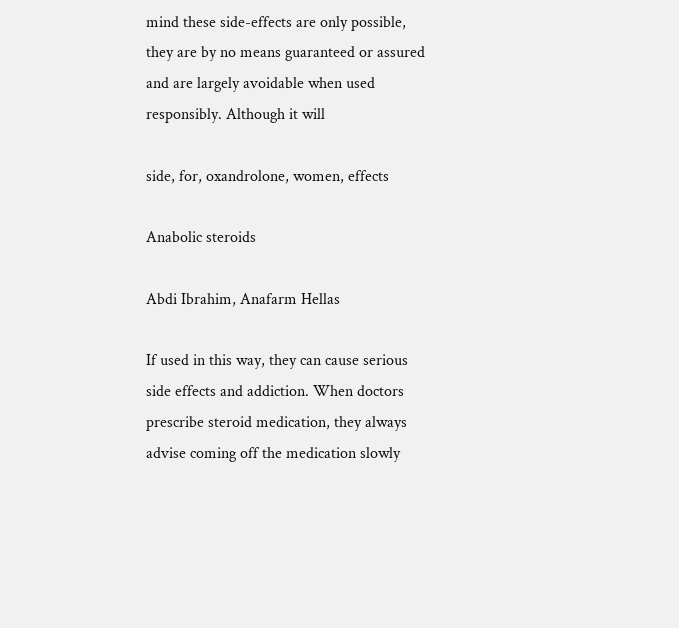mind these side-effects are only possible, they are by no means guaranteed or assured and are largely avoidable when used responsibly. Although it will

side, for, oxandrolone, women, effects

Anabolic steroids

Abdi Ibrahim, Anafarm Hellas

If used in this way, they can cause serious side effects and addiction. When doctors prescribe steroid medication, they always advise coming off the medication slowly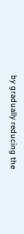by gradually reducing the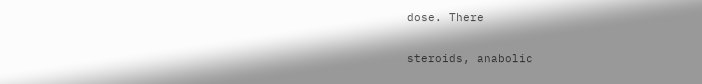dose. There

steroids, anabolic